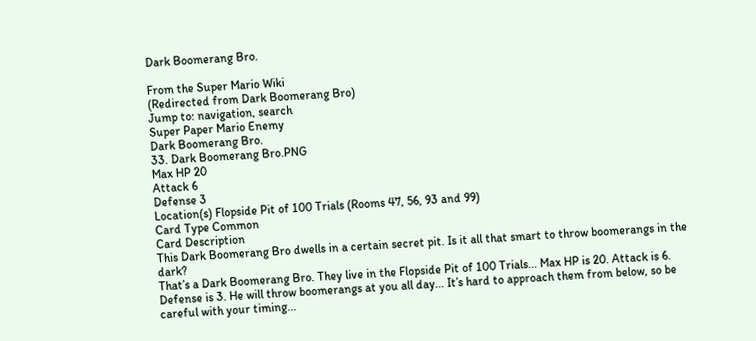Dark Boomerang Bro.

From the Super Mario Wiki
(Redirected from Dark Boomerang Bro)
Jump to: navigation, search
Super Paper Mario Enemy
Dark Boomerang Bro.
33. Dark Boomerang Bro.PNG
Max HP 20
Attack 6
Defense 3
Location(s) Flopside Pit of 100 Trials (Rooms 47, 56, 93 and 99)
Card Type Common
Card Description
This Dark Boomerang Bro dwells in a certain secret pit. Is it all that smart to throw boomerangs in the dark?
That’s a Dark Boomerang Bro. They live in the Flopside Pit of 100 Trials... Max HP is 20. Attack is 6. Defense is 3. He will throw boomerangs at you all day... It’s hard to approach them from below, so be careful with your timing...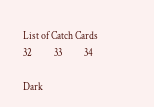List of Catch Cards
32           33           34

Dark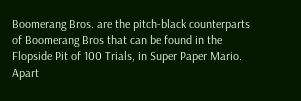Boomerang Bros. are the pitch-black counterparts of Boomerang Bros that can be found in the Flopside Pit of 100 Trials, in Super Paper Mario. Apart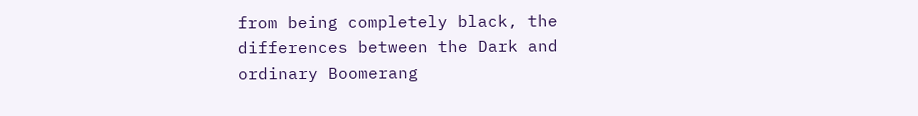from being completely black, the differences between the Dark and ordinary Boomerang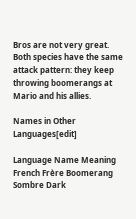Bros are not very great. Both species have the same attack pattern: they keep throwing boomerangs at Mario and his allies.

Names in Other Languages[edit]

Language Name Meaning
French Frère Boomerang Sombre Dark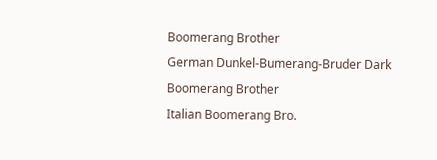Boomerang Brother
German Dunkel-Bumerang-Bruder Dark Boomerang Brother
Italian Boomerang Bro.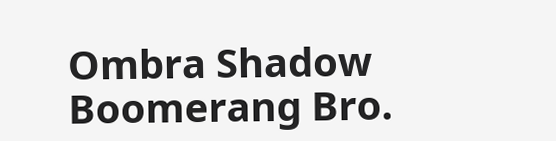Ombra Shadow Boomerang Bro.